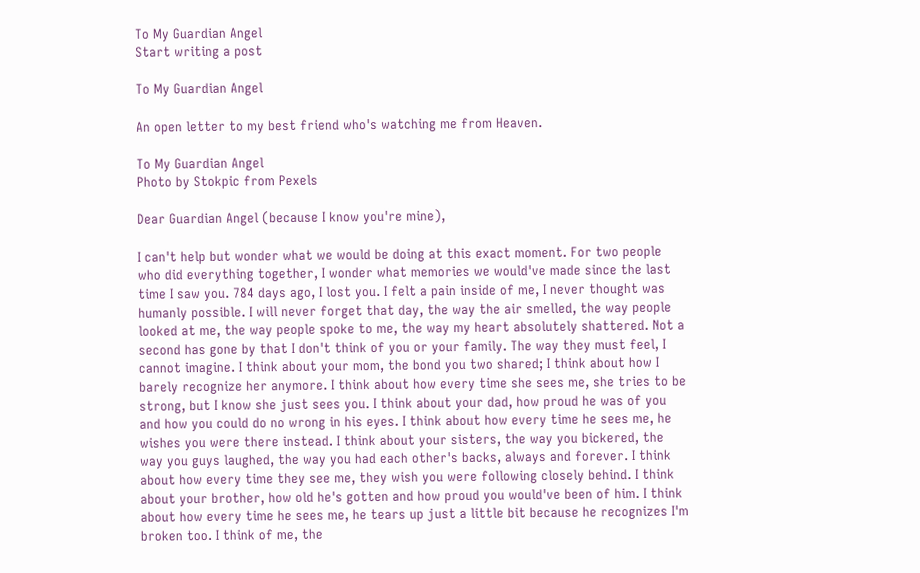To My Guardian Angel
Start writing a post

To My Guardian Angel

An open letter to my best friend who's watching me from Heaven.

To My Guardian Angel
Photo by Stokpic from Pexels

Dear Guardian Angel (because I know you're mine),

I can't help but wonder what we would be doing at this exact moment. For two people who did everything together, I wonder what memories we would've made since the last time I saw you. 784 days ago, I lost you. I felt a pain inside of me, I never thought was humanly possible. I will never forget that day, the way the air smelled, the way people looked at me, the way people spoke to me, the way my heart absolutely shattered. Not a second has gone by that I don't think of you or your family. The way they must feel, I cannot imagine. I think about your mom, the bond you two shared; I think about how I barely recognize her anymore. I think about how every time she sees me, she tries to be strong, but I know she just sees you. I think about your dad, how proud he was of you and how you could do no wrong in his eyes. I think about how every time he sees me, he wishes you were there instead. I think about your sisters, the way you bickered, the way you guys laughed, the way you had each other's backs, always and forever. I think about how every time they see me, they wish you were following closely behind. I think about your brother, how old he's gotten and how proud you would've been of him. I think about how every time he sees me, he tears up just a little bit because he recognizes I'm broken too. I think of me, the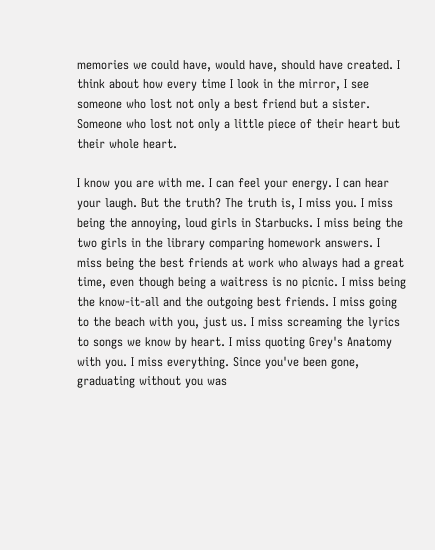memories we could have, would have, should have created. I think about how every time I look in the mirror, I see someone who lost not only a best friend but a sister. Someone who lost not only a little piece of their heart but their whole heart.

I know you are with me. I can feel your energy. I can hear your laugh. But the truth? The truth is, I miss you. I miss being the annoying, loud girls in Starbucks. I miss being the two girls in the library comparing homework answers. I miss being the best friends at work who always had a great time, even though being a waitress is no picnic. I miss being the know-it-all and the outgoing best friends. I miss going to the beach with you, just us. I miss screaming the lyrics to songs we know by heart. I miss quoting Grey's Anatomy with you. I miss everything. Since you've been gone, graduating without you was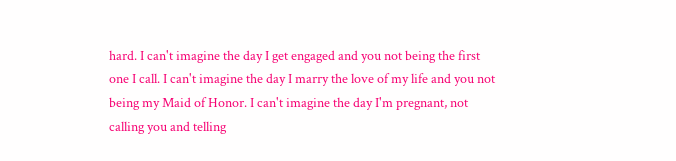hard. I can't imagine the day I get engaged and you not being the first one I call. I can't imagine the day I marry the love of my life and you not being my Maid of Honor. I can't imagine the day I'm pregnant, not calling you and telling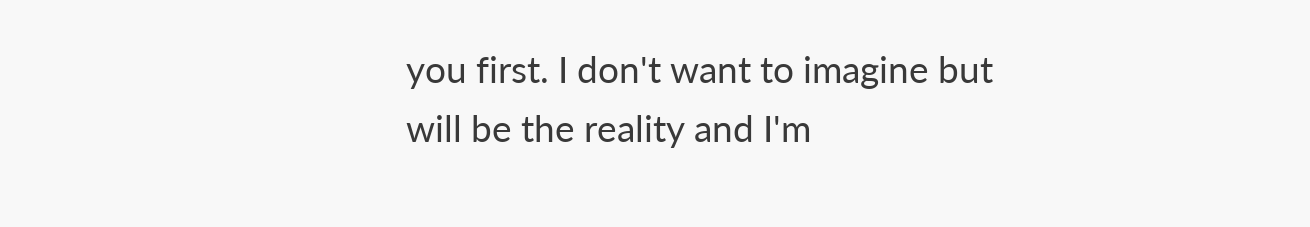you first. I don't want to imagine but will be the reality and I'm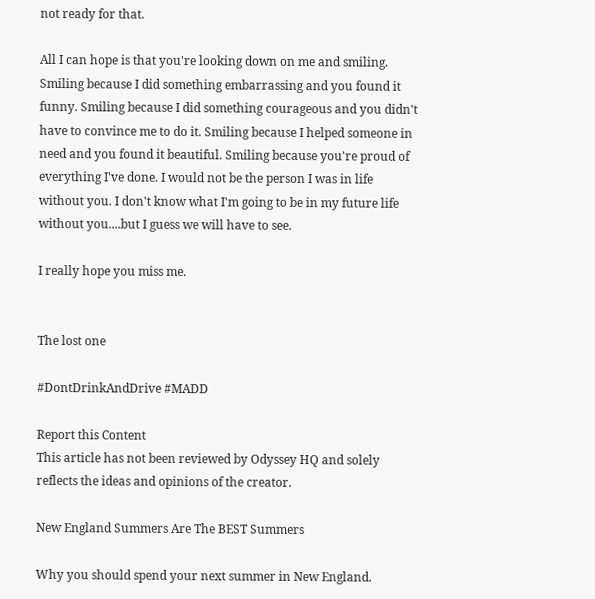not ready for that.

All I can hope is that you're looking down on me and smiling. Smiling because I did something embarrassing and you found it funny. Smiling because I did something courageous and you didn't have to convince me to do it. Smiling because I helped someone in need and you found it beautiful. Smiling because you're proud of everything I've done. I would not be the person I was in life without you. I don't know what I'm going to be in my future life without you....but I guess we will have to see.

I really hope you miss me.


The lost one

#DontDrinkAndDrive #MADD

Report this Content
This article has not been reviewed by Odyssey HQ and solely reflects the ideas and opinions of the creator.

New England Summers Are The BEST Summers

Why you should spend your next summer in New England.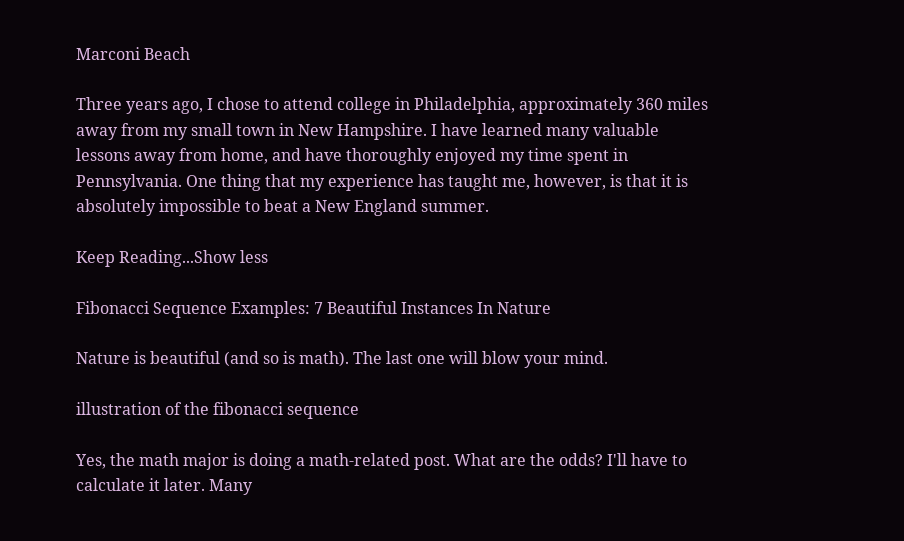Marconi Beach

Three years ago, I chose to attend college in Philadelphia, approximately 360 miles away from my small town in New Hampshire. I have learned many valuable lessons away from home, and have thoroughly enjoyed my time spent in Pennsylvania. One thing that my experience has taught me, however, is that it is absolutely impossible to beat a New England summer.

Keep Reading...Show less

Fibonacci Sequence Examples: 7 Beautiful Instances In Nature

Nature is beautiful (and so is math). The last one will blow your mind.

illustration of the fibonacci sequence

Yes, the math major is doing a math-related post. What are the odds? I'll have to calculate it later. Many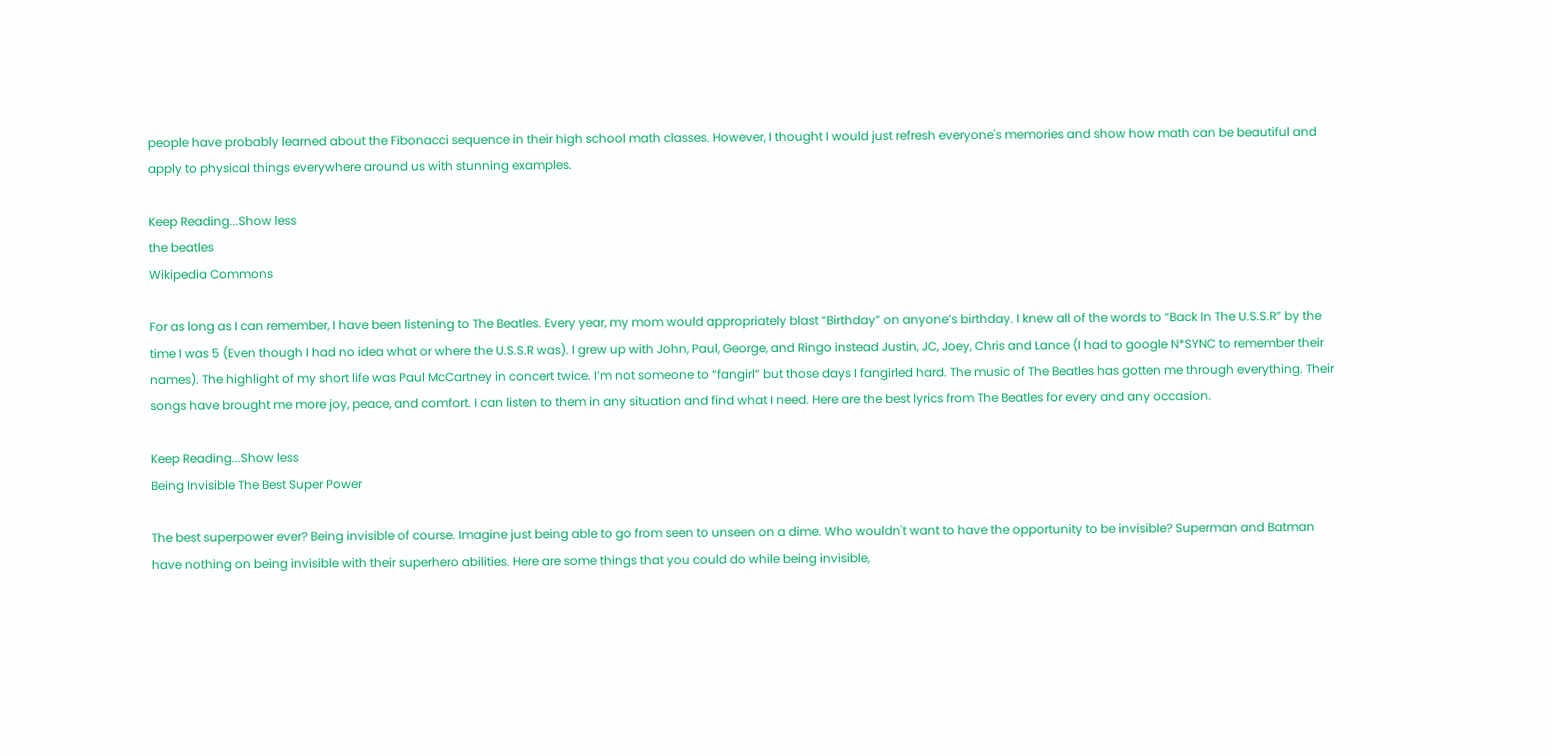people have probably learned about the Fibonacci sequence in their high school math classes. However, I thought I would just refresh everyone's memories and show how math can be beautiful and apply to physical things everywhere around us with stunning examples.

Keep Reading...Show less
the beatles
Wikipedia Commons

For as long as I can remember, I have been listening to The Beatles. Every year, my mom would appropriately blast “Birthday” on anyone’s birthday. I knew all of the words to “Back In The U.S.S.R” by the time I was 5 (Even though I had no idea what or where the U.S.S.R was). I grew up with John, Paul, George, and Ringo instead Justin, JC, Joey, Chris and Lance (I had to google N*SYNC to remember their names). The highlight of my short life was Paul McCartney in concert twice. I’m not someone to “fangirl” but those days I fangirled hard. The music of The Beatles has gotten me through everything. Their songs have brought me more joy, peace, and comfort. I can listen to them in any situation and find what I need. Here are the best lyrics from The Beatles for every and any occasion.

Keep Reading...Show less
Being Invisible The Best Super Power

The best superpower ever? Being invisible of course. Imagine just being able to go from seen to unseen on a dime. Who wouldn't want to have the opportunity to be invisible? Superman and Batman have nothing on being invisible with their superhero abilities. Here are some things that you could do while being invisible,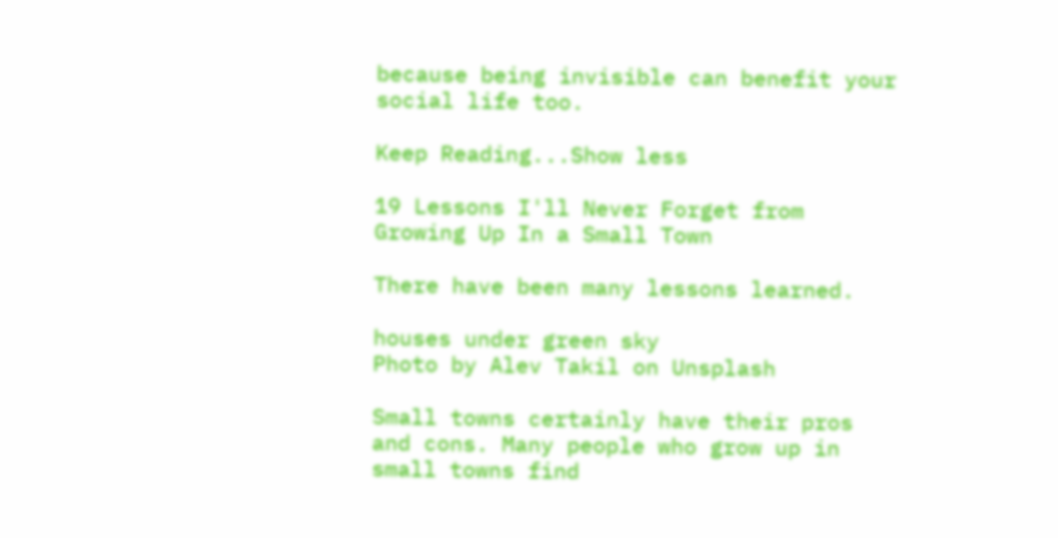because being invisible can benefit your social life too.

Keep Reading...Show less

19 Lessons I'll Never Forget from Growing Up In a Small Town

There have been many lessons learned.

houses under green sky
Photo by Alev Takil on Unsplash

Small towns certainly have their pros and cons. Many people who grow up in small towns find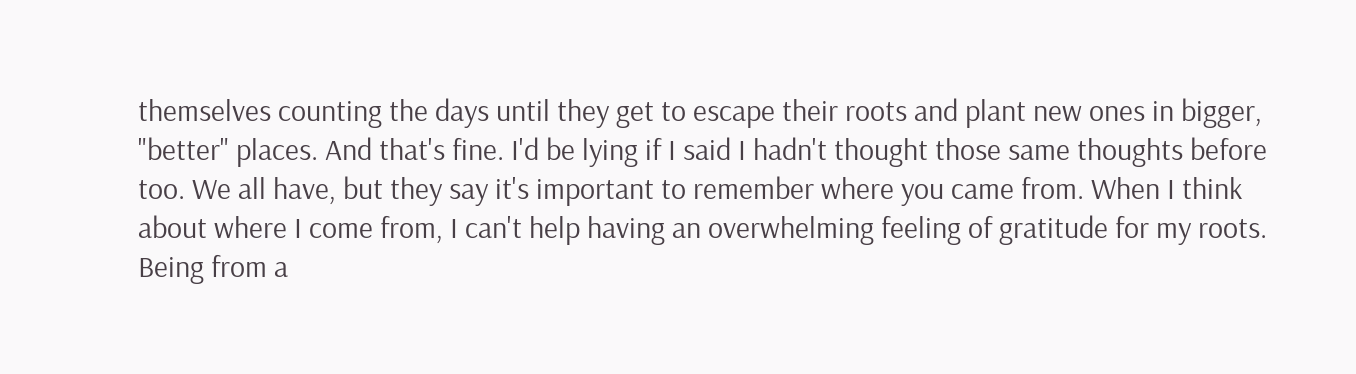themselves counting the days until they get to escape their roots and plant new ones in bigger, "better" places. And that's fine. I'd be lying if I said I hadn't thought those same thoughts before too. We all have, but they say it's important to remember where you came from. When I think about where I come from, I can't help having an overwhelming feeling of gratitude for my roots. Being from a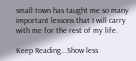small town has taught me so many important lessons that I will carry with me for the rest of my life.

Keep Reading...Show less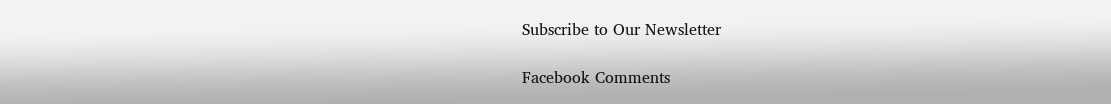Subscribe to Our Newsletter

Facebook Comments